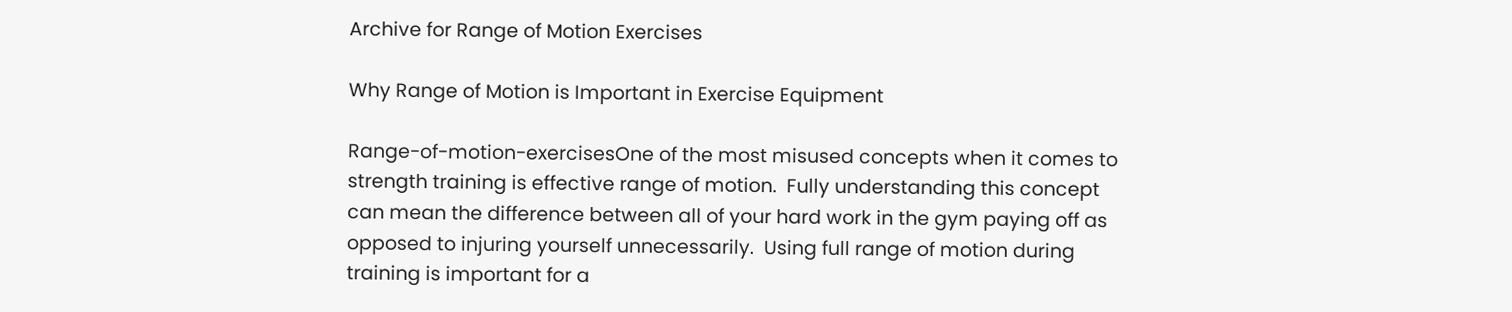Archive for Range of Motion Exercises

Why Range of Motion is Important in Exercise Equipment

Range-of-motion-exercisesOne of the most misused concepts when it comes to strength training is effective range of motion.  Fully understanding this concept can mean the difference between all of your hard work in the gym paying off as opposed to injuring yourself unnecessarily.  Using full range of motion during training is important for a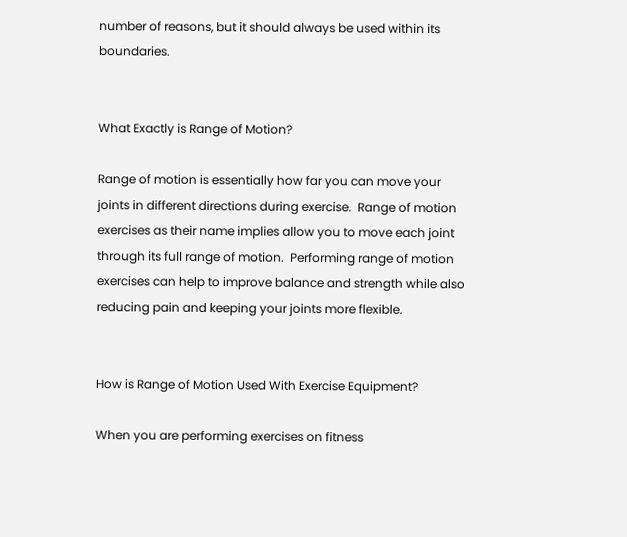number of reasons, but it should always be used within its boundaries.


What Exactly is Range of Motion?

Range of motion is essentially how far you can move your joints in different directions during exercise.  Range of motion exercises as their name implies allow you to move each joint through its full range of motion.  Performing range of motion exercises can help to improve balance and strength while also reducing pain and keeping your joints more flexible.


How is Range of Motion Used With Exercise Equipment?

When you are performing exercises on fitness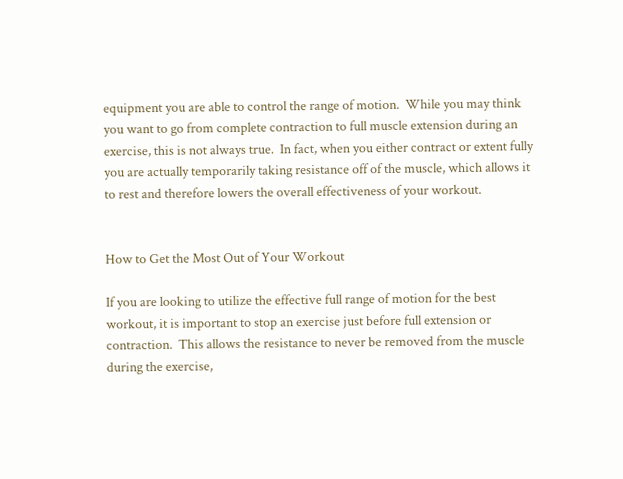equipment you are able to control the range of motion.  While you may think you want to go from complete contraction to full muscle extension during an exercise, this is not always true.  In fact, when you either contract or extent fully you are actually temporarily taking resistance off of the muscle, which allows it to rest and therefore lowers the overall effectiveness of your workout.


How to Get the Most Out of Your Workout

If you are looking to utilize the effective full range of motion for the best workout, it is important to stop an exercise just before full extension or contraction.  This allows the resistance to never be removed from the muscle during the exercise,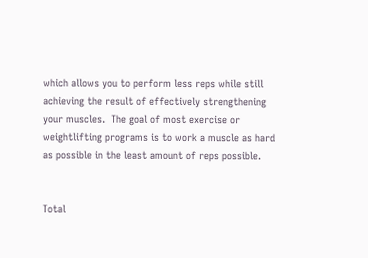which allows you to perform less reps while still achieving the result of effectively strengthening your muscles.  The goal of most exercise or weightlifting programs is to work a muscle as hard as possible in the least amount of reps possible.


Total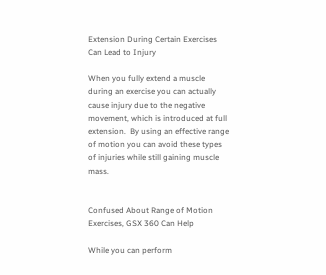Extension During Certain Exercises Can Lead to Injury

When you fully extend a muscle during an exercise you can actually cause injury due to the negative movement, which is introduced at full extension.  By using an effective range of motion you can avoid these types of injuries while still gaining muscle mass.


Confused About Range of Motion Exercises, GSX 360 Can Help

While you can perform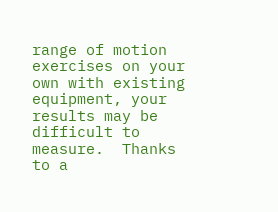range of motion exercises on your own with existing equipment, your results may be difficult to measure.  Thanks to a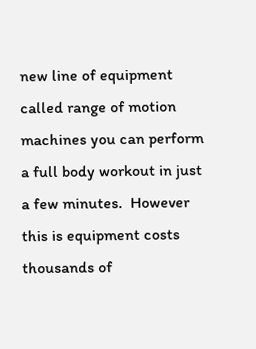new line of equipment called range of motion machines you can perform a full body workout in just a few minutes.  However this is equipment costs thousands of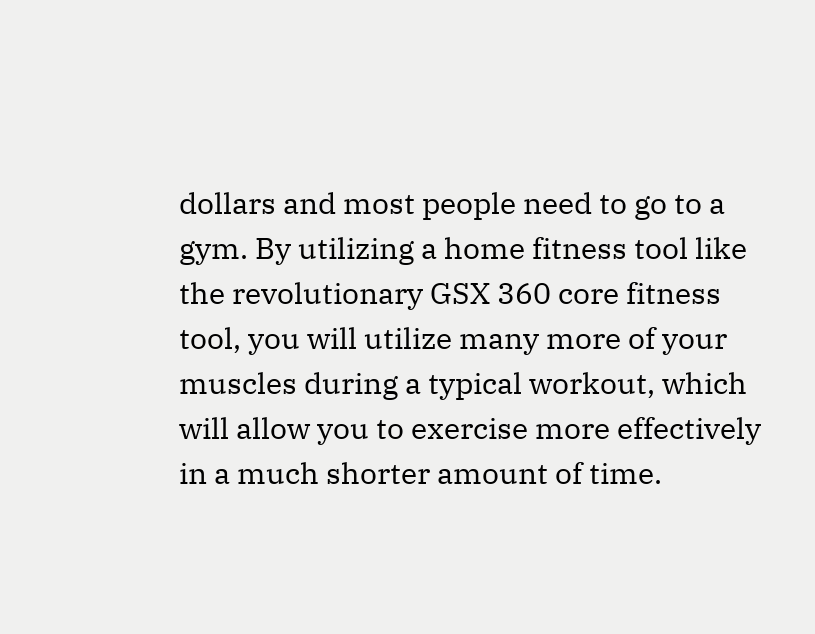dollars and most people need to go to a gym. By utilizing a home fitness tool like the revolutionary GSX 360 core fitness tool, you will utilize many more of your muscles during a typical workout, which will allow you to exercise more effectively in a much shorter amount of time.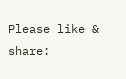Please like & share: